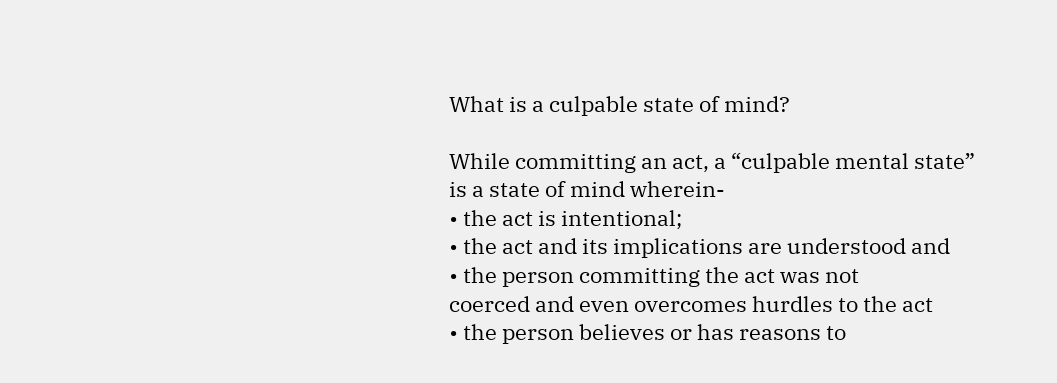What is a culpable state of mind?

While committing an act, a “culpable mental state”
is a state of mind wherein-
• the act is intentional;
• the act and its implications are understood and
• the person committing the act was not
coerced and even overcomes hurdles to the act
• the person believes or has reasons to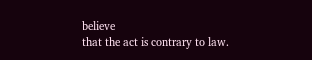believe
that the act is contrary to law.